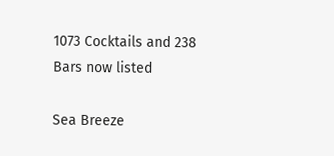1073 Cocktails and 238 Bars now listed

Sea Breeze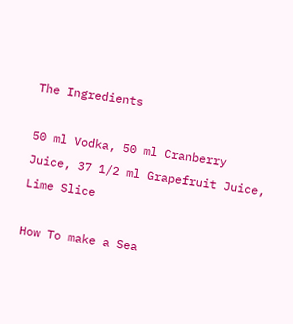The Ingredients

50 ml Vodka, 50 ml Cranberry Juice, 37 1/2 ml Grapefruit Juice, Lime Slice

How To make a Sea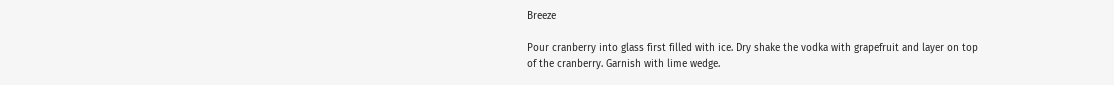Breeze

Pour cranberry into glass first filled with ice. Dry shake the vodka with grapefruit and layer on top of the cranberry. Garnish with lime wedge.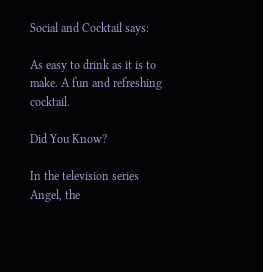Social and Cocktail says:

As easy to drink as it is to make. A fun and refreshing cocktail.

Did You Know?

In the television series Angel, the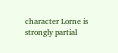character Lorne is strongly partial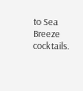to Sea Breeze cocktails.